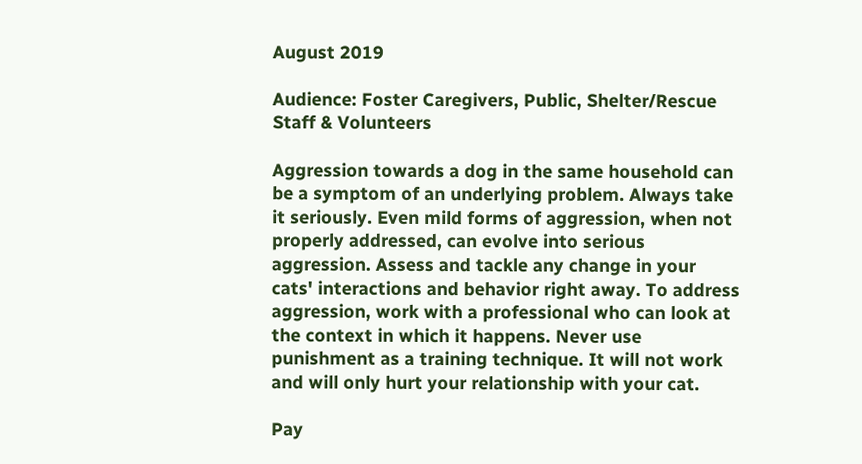August 2019

Audience: Foster Caregivers, Public, Shelter/Rescue Staff & Volunteers

Aggression towards a dog in the same household can be a symptom of an underlying problem. Always take it seriously. Even mild forms of aggression, when not properly addressed, can evolve into serious aggression. Assess and tackle any change in your cats' interactions and behavior right away. To address aggression, work with a professional who can look at the context in which it happens. Never use punishment as a training technique. It will not work and will only hurt your relationship with your cat.

Pay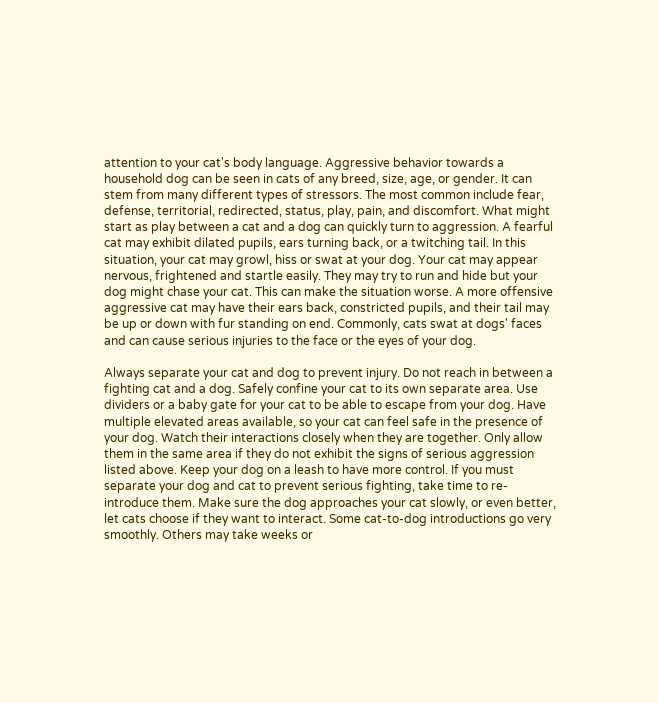attention to your cat's body language. Aggressive behavior towards a household dog can be seen in cats of any breed, size, age, or gender. It can stem from many different types of stressors. The most common include fear, defense, territorial, redirected, status, play, pain, and discomfort. What might start as play between a cat and a dog can quickly turn to aggression. A fearful cat may exhibit dilated pupils, ears turning back, or a twitching tail. In this situation, your cat may growl, hiss or swat at your dog. Your cat may appear nervous, frightened and startle easily. They may try to run and hide but your dog might chase your cat. This can make the situation worse. A more offensive aggressive cat may have their ears back, constricted pupils, and their tail may be up or down with fur standing on end. Commonly, cats swat at dogs' faces and can cause serious injuries to the face or the eyes of your dog.

Always separate your cat and dog to prevent injury. Do not reach in between a fighting cat and a dog. Safely confine your cat to its own separate area. Use dividers or a baby gate for your cat to be able to escape from your dog. Have multiple elevated areas available, so your cat can feel safe in the presence of your dog. Watch their interactions closely when they are together. Only allow them in the same area if they do not exhibit the signs of serious aggression listed above. Keep your dog on a leash to have more control. If you must separate your dog and cat to prevent serious fighting, take time to re-introduce them. Make sure the dog approaches your cat slowly, or even better, let cats choose if they want to interact. Some cat-to-dog introductions go very smoothly. Others may take weeks or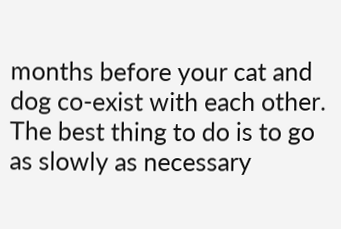months before your cat and dog co-exist with each other. The best thing to do is to go as slowly as necessary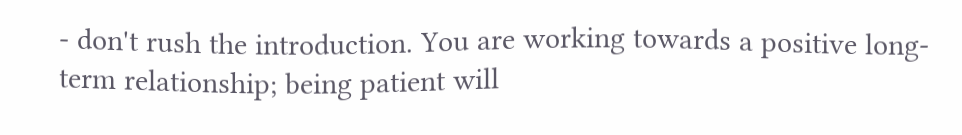- don't rush the introduction. You are working towards a positive long-term relationship; being patient will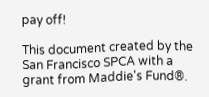pay off!

This document created by the San Francisco SPCA with a grant from Maddie's Fund®.